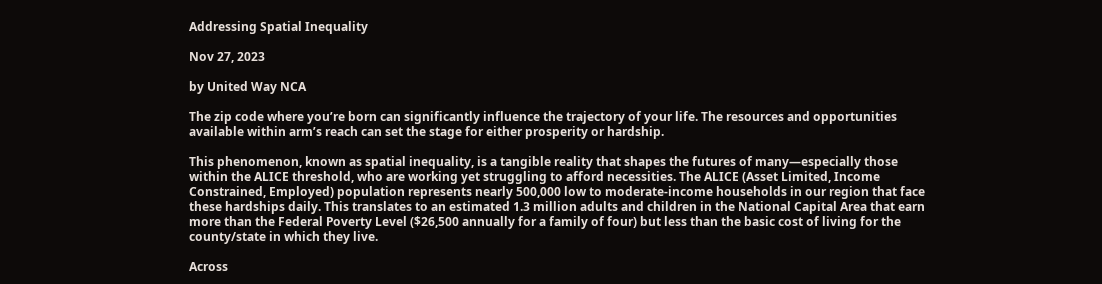Addressing Spatial Inequality

Nov 27, 2023

by United Way NCA

The zip code where you’re born can significantly influence the trajectory of your life. The resources and opportunities available within arm’s reach can set the stage for either prosperity or hardship.

This phenomenon, known as spatial inequality, is a tangible reality that shapes the futures of many—especially those within the ALICE threshold, who are working yet struggling to afford necessities. The ALICE (Asset Limited, Income Constrained, Employed) population represents nearly 500,000 low to moderate-income households in our region that face these hardships daily. This translates to an estimated 1.3 million adults and children in the National Capital Area that earn more than the Federal Poverty Level ($26,500 annually for a family of four) but less than the basic cost of living for the county/state in which they live.

Across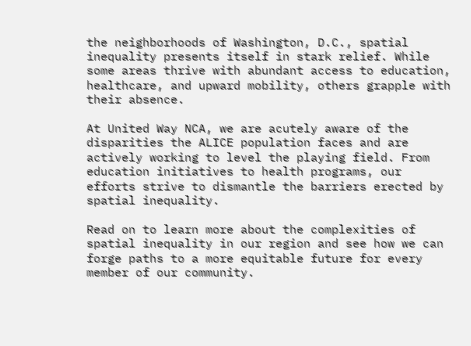the neighborhoods of Washington, D.C., spatial inequality presents itself in stark relief. While some areas thrive with abundant access to education, healthcare, and upward mobility, others grapple with their absence.

At United Way NCA, we are acutely aware of the disparities the ALICE population faces and are actively working to level the playing field. From education initiatives to health programs, our efforts strive to dismantle the barriers erected by spatial inequality.

Read on to learn more about the complexities of spatial inequality in our region and see how we can forge paths to a more equitable future for every member of our community.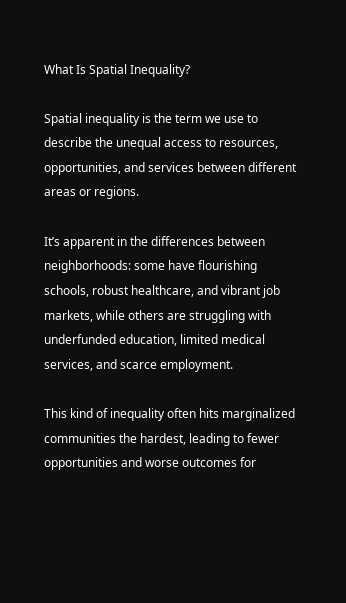What Is Spatial Inequality?

Spatial inequality is the term we use to describe the unequal access to resources, opportunities, and services between different areas or regions.

It’s apparent in the differences between neighborhoods: some have flourishing schools, robust healthcare, and vibrant job markets, while others are struggling with underfunded education, limited medical services, and scarce employment.

This kind of inequality often hits marginalized communities the hardest, leading to fewer opportunities and worse outcomes for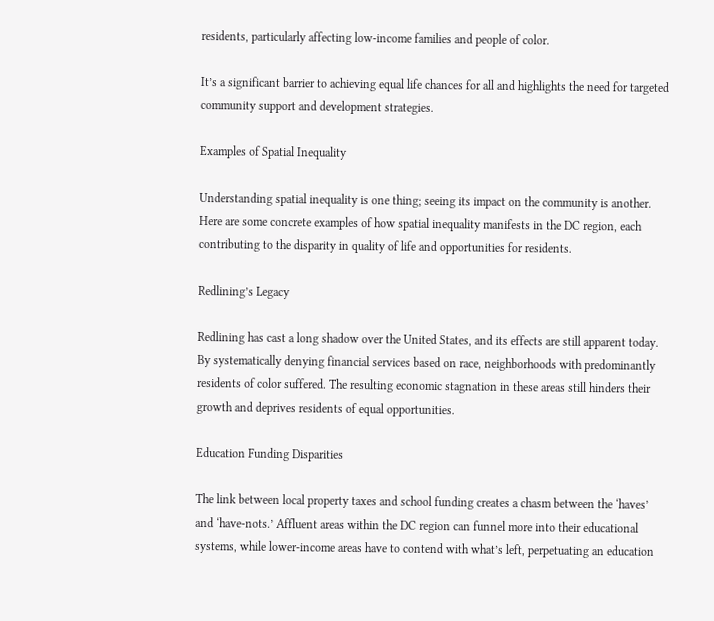residents, particularly affecting low-income families and people of color.

It’s a significant barrier to achieving equal life chances for all and highlights the need for targeted community support and development strategies.

Examples of Spatial Inequality

Understanding spatial inequality is one thing; seeing its impact on the community is another. Here are some concrete examples of how spatial inequality manifests in the DC region, each contributing to the disparity in quality of life and opportunities for residents.

Redlining’s Legacy

Redlining has cast a long shadow over the United States, and its effects are still apparent today. By systematically denying financial services based on race, neighborhoods with predominantly residents of color suffered. The resulting economic stagnation in these areas still hinders their growth and deprives residents of equal opportunities.

Education Funding Disparities

The link between local property taxes and school funding creates a chasm between the ‘haves’ and ‘have-nots.’ Affluent areas within the DC region can funnel more into their educational systems, while lower-income areas have to contend with what’s left, perpetuating an education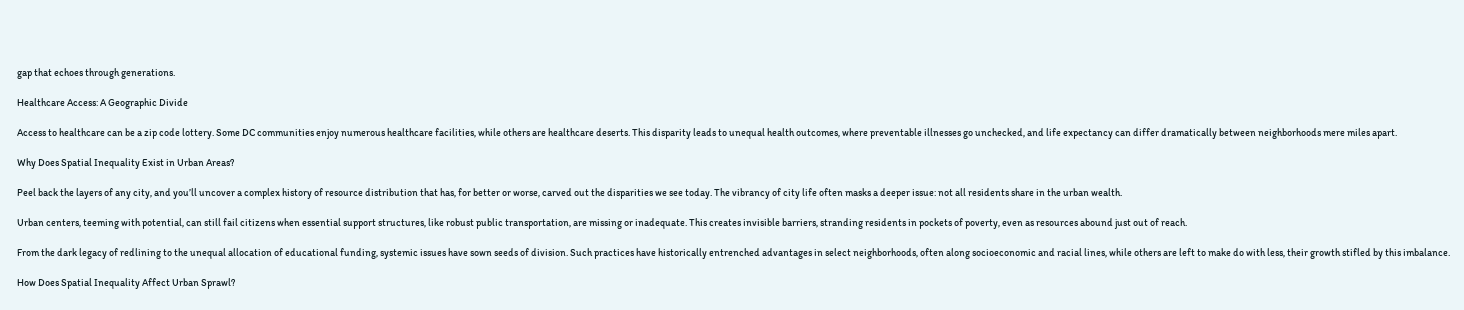gap that echoes through generations.

Healthcare Access: A Geographic Divide

Access to healthcare can be a zip code lottery. Some DC communities enjoy numerous healthcare facilities, while others are healthcare deserts. This disparity leads to unequal health outcomes, where preventable illnesses go unchecked, and life expectancy can differ dramatically between neighborhoods mere miles apart.

Why Does Spatial Inequality Exist in Urban Areas?

Peel back the layers of any city, and you’ll uncover a complex history of resource distribution that has, for better or worse, carved out the disparities we see today. The vibrancy of city life often masks a deeper issue: not all residents share in the urban wealth.

Urban centers, teeming with potential, can still fail citizens when essential support structures, like robust public transportation, are missing or inadequate. This creates invisible barriers, stranding residents in pockets of poverty, even as resources abound just out of reach.

From the dark legacy of redlining to the unequal allocation of educational funding, systemic issues have sown seeds of division. Such practices have historically entrenched advantages in select neighborhoods, often along socioeconomic and racial lines, while others are left to make do with less, their growth stifled by this imbalance.

How Does Spatial Inequality Affect Urban Sprawl?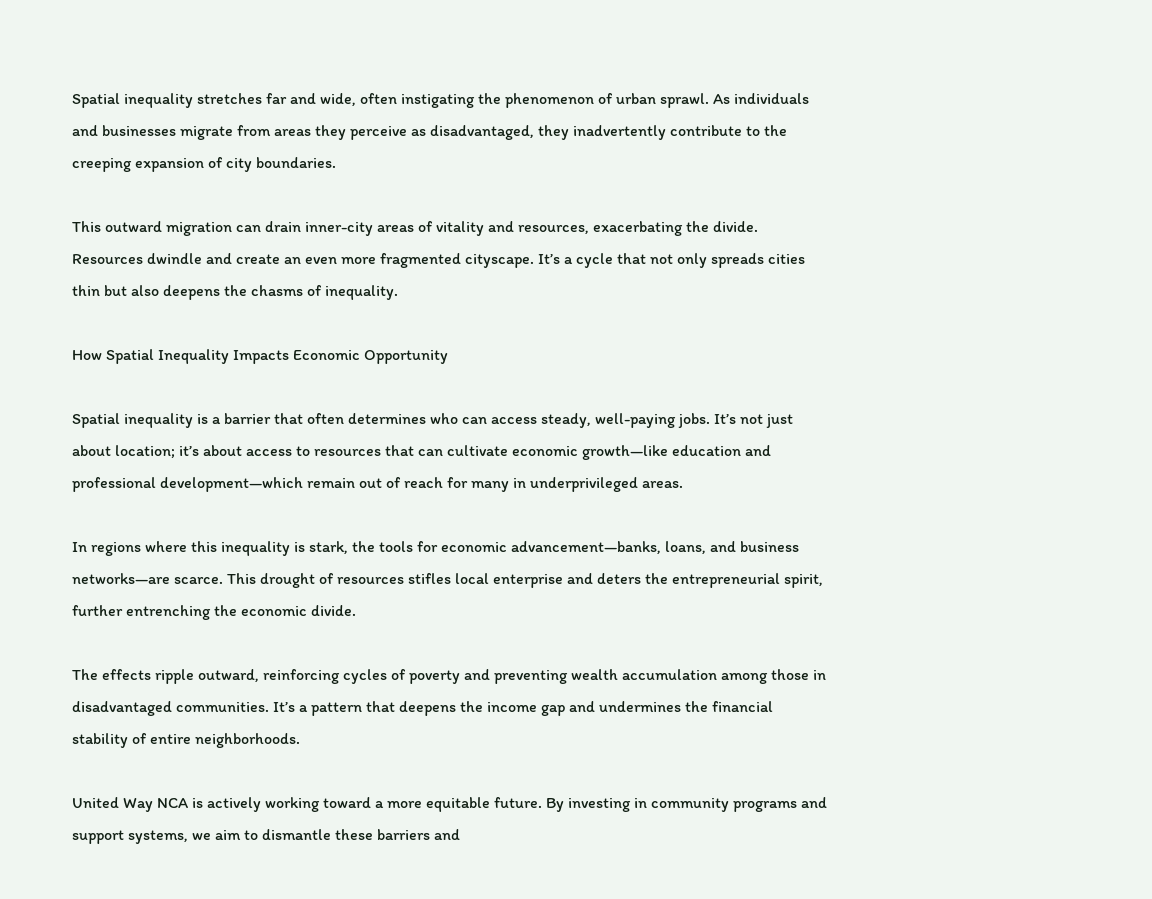Spatial inequality stretches far and wide, often instigating the phenomenon of urban sprawl. As individuals and businesses migrate from areas they perceive as disadvantaged, they inadvertently contribute to the creeping expansion of city boundaries.

This outward migration can drain inner-city areas of vitality and resources, exacerbating the divide. Resources dwindle and create an even more fragmented cityscape. It’s a cycle that not only spreads cities thin but also deepens the chasms of inequality.

How Spatial Inequality Impacts Economic Opportunity

Spatial inequality is a barrier that often determines who can access steady, well-paying jobs. It’s not just about location; it’s about access to resources that can cultivate economic growth—like education and professional development—which remain out of reach for many in underprivileged areas.

In regions where this inequality is stark, the tools for economic advancement—banks, loans, and business networks—are scarce. This drought of resources stifles local enterprise and deters the entrepreneurial spirit, further entrenching the economic divide.

The effects ripple outward, reinforcing cycles of poverty and preventing wealth accumulation among those in disadvantaged communities. It’s a pattern that deepens the income gap and undermines the financial stability of entire neighborhoods.

United Way NCA is actively working toward a more equitable future. By investing in community programs and support systems, we aim to dismantle these barriers and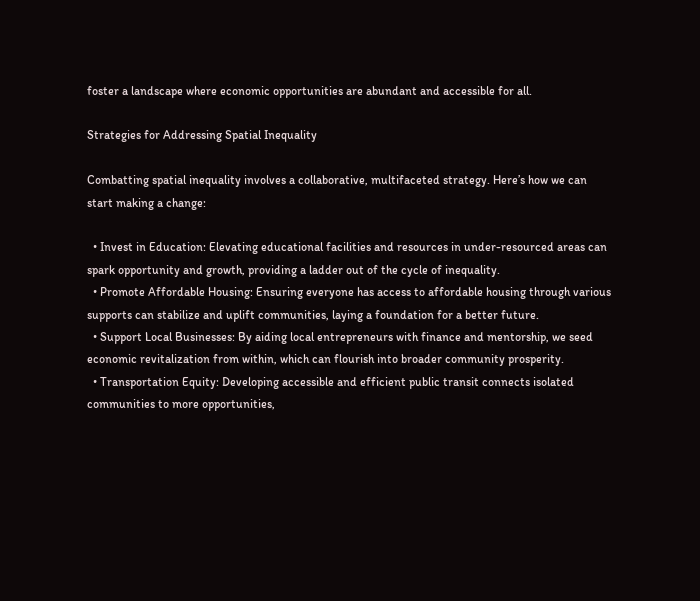foster a landscape where economic opportunities are abundant and accessible for all.

Strategies for Addressing Spatial Inequality

Combatting spatial inequality involves a collaborative, multifaceted strategy. Here’s how we can start making a change:

  • Invest in Education: Elevating educational facilities and resources in under-resourced areas can spark opportunity and growth, providing a ladder out of the cycle of inequality.
  • Promote Affordable Housing: Ensuring everyone has access to affordable housing through various supports can stabilize and uplift communities, laying a foundation for a better future.
  • Support Local Businesses: By aiding local entrepreneurs with finance and mentorship, we seed economic revitalization from within, which can flourish into broader community prosperity.
  • Transportation Equity: Developing accessible and efficient public transit connects isolated communities to more opportunities,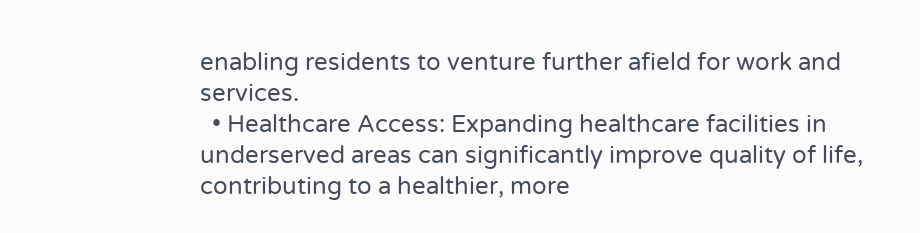enabling residents to venture further afield for work and services.
  • Healthcare Access: Expanding healthcare facilities in underserved areas can significantly improve quality of life, contributing to a healthier, more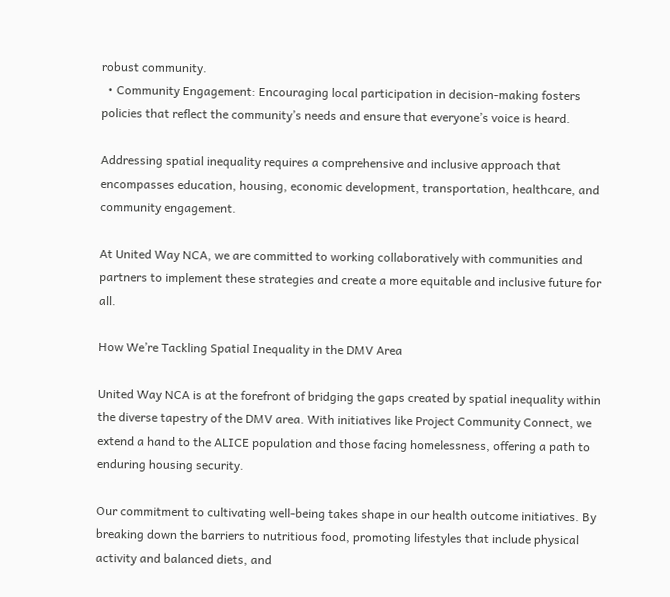robust community.
  • Community Engagement: Encouraging local participation in decision-making fosters policies that reflect the community’s needs and ensure that everyone’s voice is heard.

Addressing spatial inequality requires a comprehensive and inclusive approach that encompasses education, housing, economic development, transportation, healthcare, and community engagement.

At United Way NCA, we are committed to working collaboratively with communities and partners to implement these strategies and create a more equitable and inclusive future for all.

How We’re Tackling Spatial Inequality in the DMV Area

United Way NCA is at the forefront of bridging the gaps created by spatial inequality within the diverse tapestry of the DMV area. With initiatives like Project Community Connect, we extend a hand to the ALICE population and those facing homelessness, offering a path to enduring housing security.

Our commitment to cultivating well-being takes shape in our health outcome initiatives. By breaking down the barriers to nutritious food, promoting lifestyles that include physical activity and balanced diets, and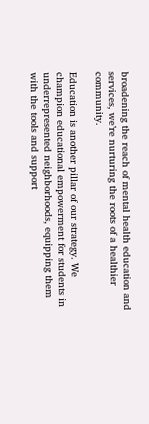broadening the reach of mental health education and services, we’re nurturing the roots of a healthier community.

Education is another pillar of our strategy. We champion educational empowerment for students in underrepresented neighborhoods, equipping them with the tools and support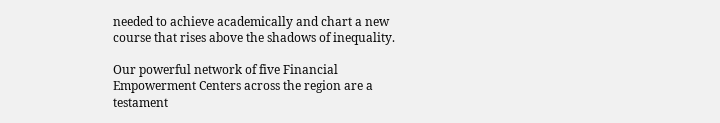needed to achieve academically and chart a new course that rises above the shadows of inequality.

Our powerful network of five Financial Empowerment Centers across the region are a testament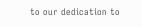to our dedication to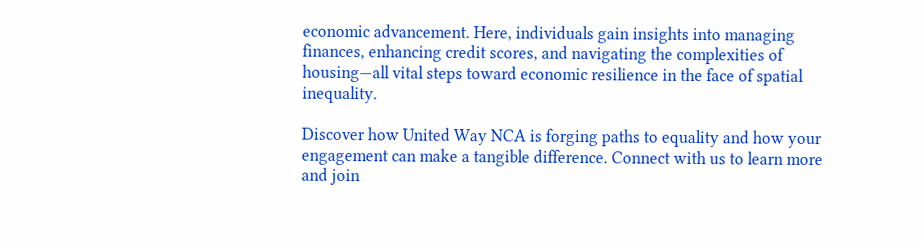economic advancement. Here, individuals gain insights into managing finances, enhancing credit scores, and navigating the complexities of housing—all vital steps toward economic resilience in the face of spatial inequality.

Discover how United Way NCA is forging paths to equality and how your engagement can make a tangible difference. Connect with us to learn more and join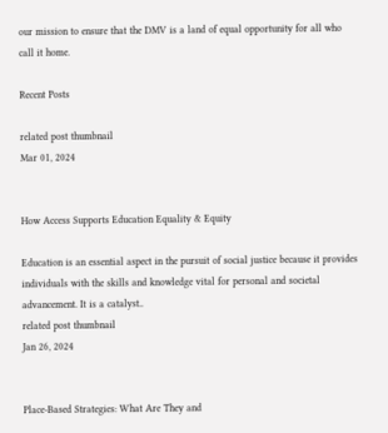our mission to ensure that the DMV is a land of equal opportunity for all who call it home.

Recent Posts

related post thumbnail
Mar 01, 2024


How Access Supports Education Equality & Equity

Education is an essential aspect in the pursuit of social justice because it provides individuals with the skills and knowledge vital for personal and societal advancement. It is a catalyst..
related post thumbnail
Jan 26, 2024


Place-Based Strategies: What Are They and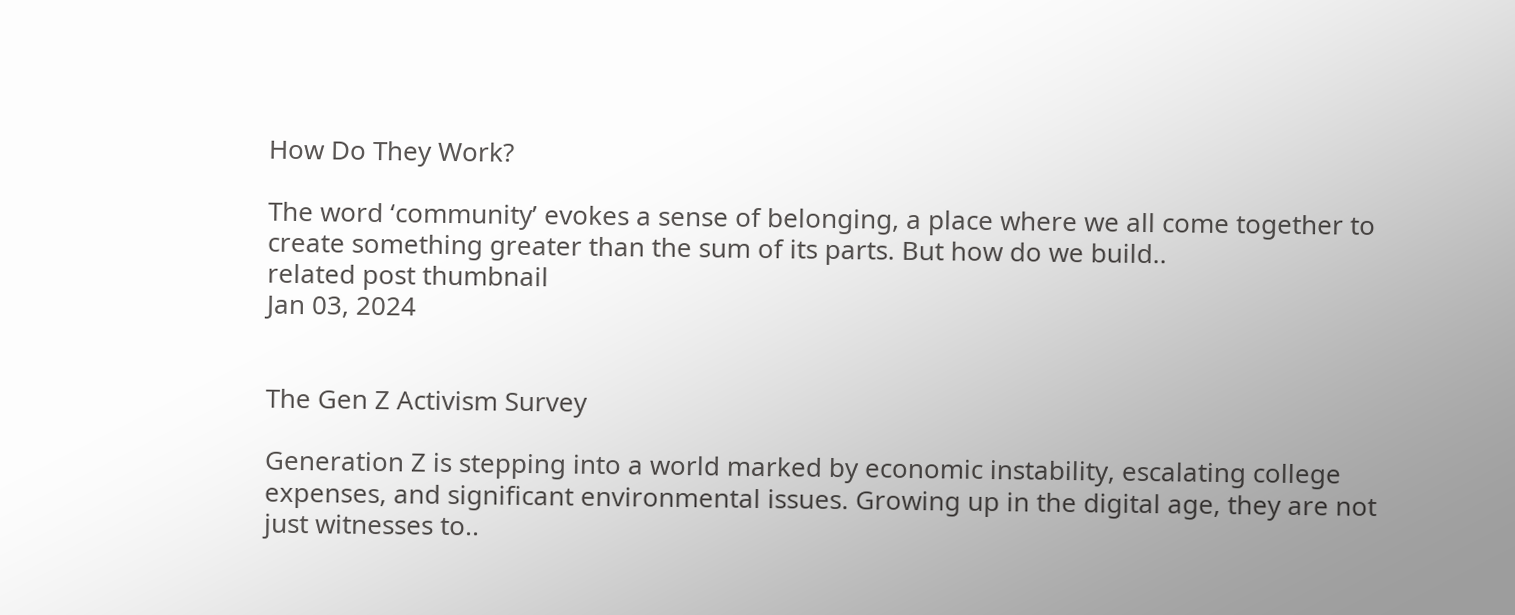How Do They Work?

The word ‘community’ evokes a sense of belonging, a place where we all come together to create something greater than the sum of its parts. But how do we build..
related post thumbnail
Jan 03, 2024


The Gen Z Activism Survey

Generation Z is stepping into a world marked by economic instability, escalating college expenses, and significant environmental issues. Growing up in the digital age, they are not just witnesses to..